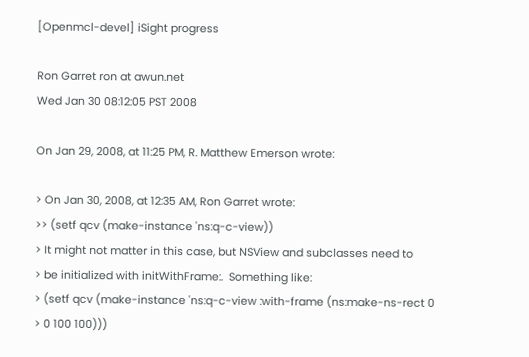[Openmcl-devel] iSight progress

Ron Garret ron at awun.net
Wed Jan 30 08:12:05 PST 2008

On Jan 29, 2008, at 11:25 PM, R. Matthew Emerson wrote:

> On Jan 30, 2008, at 12:35 AM, Ron Garret wrote:
>> (setf qcv (make-instance 'ns:q-c-view))
> It might not matter in this case, but NSView and subclasses need to
> be initialized with initWithFrame:.  Something like:
> (setf qcv (make-instance 'ns:q-c-view :with-frame (ns:make-ns-rect 0
> 0 100 100)))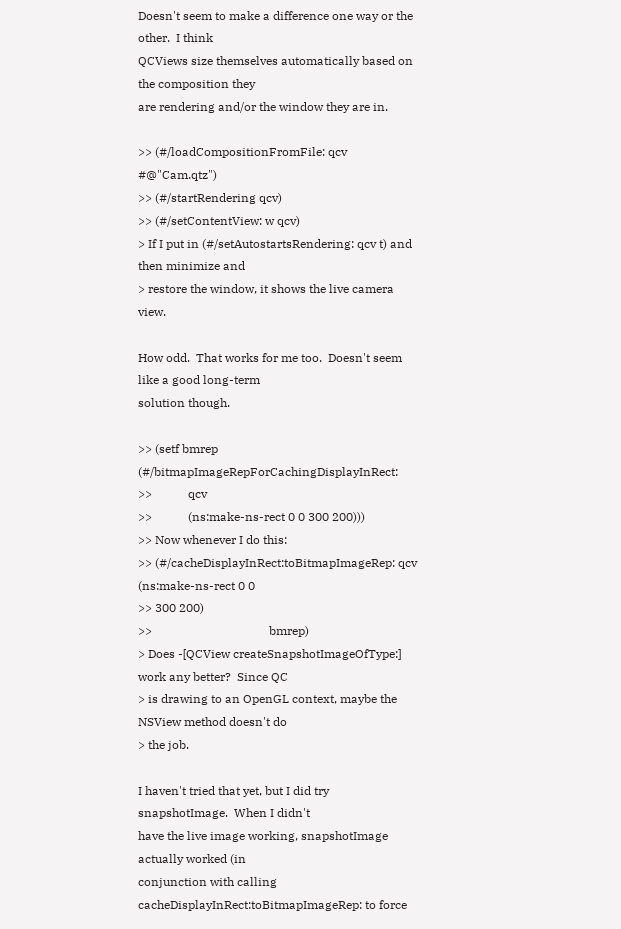Doesn't seem to make a difference one way or the other.  I think
QCViews size themselves automatically based on the composition they
are rendering and/or the window they are in.

>> (#/loadCompositionFromFile: qcv #@"Cam.qtz")
>> (#/startRendering qcv)
>> (#/setContentView: w qcv)
> If I put in (#/setAutostartsRendering: qcv t) and then minimize and
> restore the window, it shows the live camera view.

How odd.  That works for me too.  Doesn't seem like a good long-term
solution though.

>> (setf bmrep (#/bitmapImageRepForCachingDisplayInRect:
>>            qcv
>>            (ns:make-ns-rect 0 0 300 200)))
>> Now whenever I do this:
>> (#/cacheDisplayInRect:toBitmapImageRep: qcv (ns:make-ns-rect 0 0
>> 300 200)
>>                                       bmrep)
> Does -[QCView createSnapshotImageOfType:] work any better?  Since QC
> is drawing to an OpenGL context, maybe the NSView method doesn't do
> the job.

I haven't tried that yet, but I did try snapshotImage.  When I didn't
have the live image working, snapshotImage actually worked (in
conjunction with calling cacheDisplayInRect:toBitmapImageRep: to force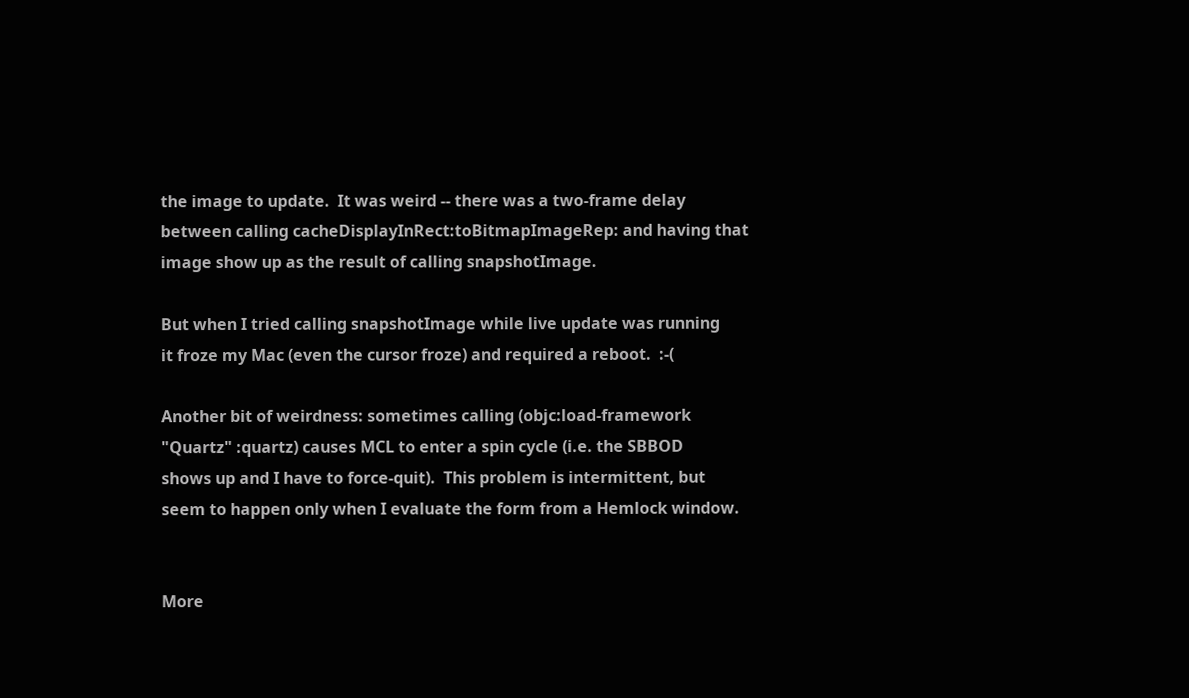the image to update.  It was weird -- there was a two-frame delay
between calling cacheDisplayInRect:toBitmapImageRep: and having that
image show up as the result of calling snapshotImage.

But when I tried calling snapshotImage while live update was running
it froze my Mac (even the cursor froze) and required a reboot.  :-(

Another bit of weirdness: sometimes calling (objc:load-framework
"Quartz" :quartz) causes MCL to enter a spin cycle (i.e. the SBBOD
shows up and I have to force-quit).  This problem is intermittent, but
seem to happen only when I evaluate the form from a Hemlock window.


More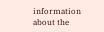information about the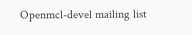Openmcl-devel mailing list